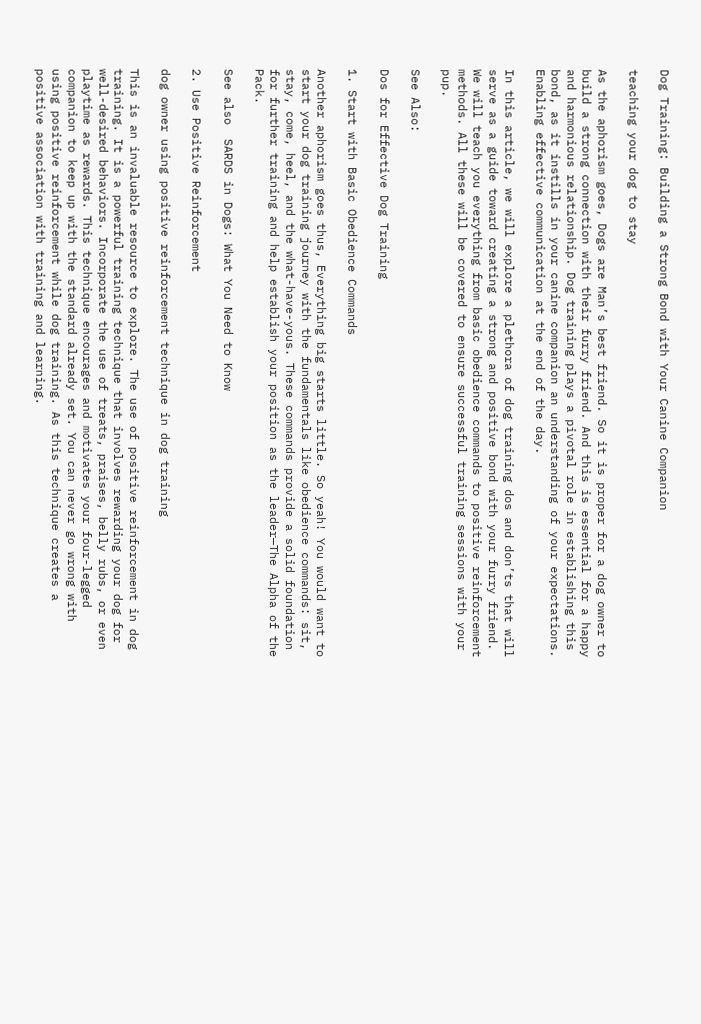Dog Training: Building a Strong Bond with Your Canine Companion

teaching your dog to stay

As the aphorism goes, Dogs are Man’s best friend. So it is proper for a dog owner to build a strong connection with their furry friend. And this is essential for a happy and harmonious relationship. Dog training plays a pivotal role in establishing this bond, as it instills in your canine companion an understanding of your expectations. Enabling effective communication at the end of the day.

In this article, we will explore a plethora of dog training dos and don’ts that will serve as a guide toward creating a strong and positive bond with your furry friend. We will teach you everything from basic obedience commands to positive reinforcement methods. All these will be covered to ensure successful training sessions with your pup.

See Also:

Dos for Effective Dog Training

1. Start with Basic Obedience Commands

Another aphorism goes thus, Everything big starts little. So yeah! You would want to start your dog training journey with the fundamentals like obedience commands: sit, stay, come, heel, and the what-have-yous. These commands provide a solid foundation for further training and help establish your position as the leader—The Alpha of the Pack.

See also  SARDS in Dogs: What You Need to Know

2. Use Positive Reinforcement

dog owner using positive reinforcement technique in dog training

This is an invaluable resource to explore. The use of positive reinforcement in dog training. It is a powerful training technique that involves rewarding your dog for well-desired behaviors. Incorporate the use of treats, praises, belly rubs, or even playtime as rewards. This technique encourages and motivates your four-legged companion to keep up with the standard already set. You can never go wrong with using positive reinforcement while dog training. As this technique creates a positive association with training and learning.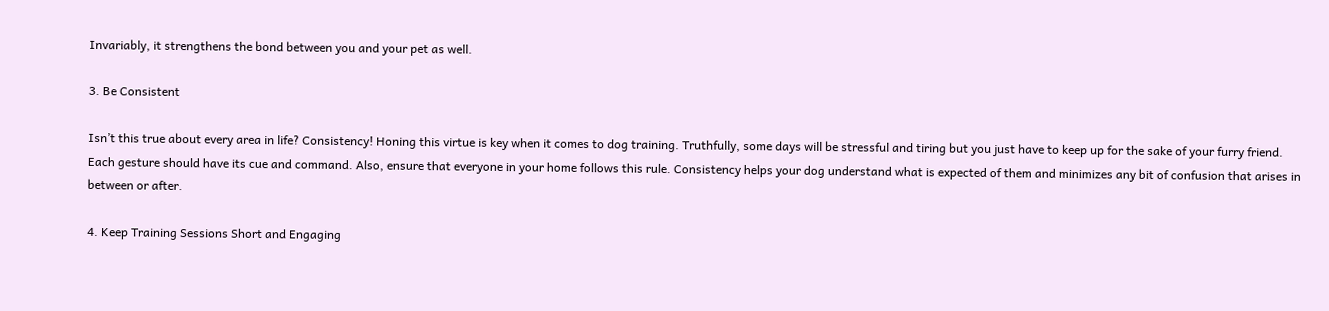Invariably, it strengthens the bond between you and your pet as well.

3. Be Consistent

Isn’t this true about every area in life? Consistency! Honing this virtue is key when it comes to dog training. Truthfully, some days will be stressful and tiring but you just have to keep up for the sake of your furry friend. Each gesture should have its cue and command. Also, ensure that everyone in your home follows this rule. Consistency helps your dog understand what is expected of them and minimizes any bit of confusion that arises in between or after.

4. Keep Training Sessions Short and Engaging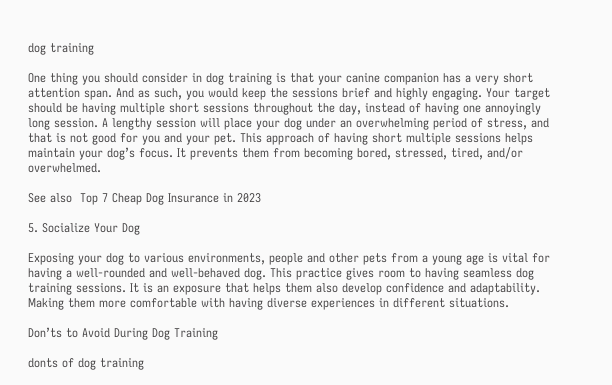dog training

One thing you should consider in dog training is that your canine companion has a very short attention span. And as such, you would keep the sessions brief and highly engaging. Your target should be having multiple short sessions throughout the day, instead of having one annoyingly long session. A lengthy session will place your dog under an overwhelming period of stress, and that is not good for you and your pet. This approach of having short multiple sessions helps maintain your dog’s focus. It prevents them from becoming bored, stressed, tired, and/or overwhelmed.

See also  Top 7 Cheap Dog Insurance in 2023

5. Socialize Your Dog

Exposing your dog to various environments, people and other pets from a young age is vital for having a well-rounded and well-behaved dog. This practice gives room to having seamless dog training sessions. It is an exposure that helps them also develop confidence and adaptability. Making them more comfortable with having diverse experiences in different situations.

Don’ts to Avoid During Dog Training

donts of dog training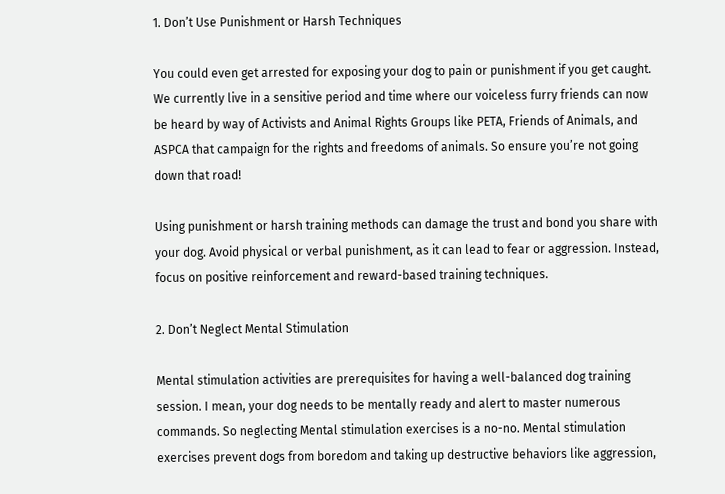1. Don’t Use Punishment or Harsh Techniques

You could even get arrested for exposing your dog to pain or punishment if you get caught. We currently live in a sensitive period and time where our voiceless furry friends can now be heard by way of Activists and Animal Rights Groups like PETA, Friends of Animals, and ASPCA that campaign for the rights and freedoms of animals. So ensure you’re not going down that road!

Using punishment or harsh training methods can damage the trust and bond you share with your dog. Avoid physical or verbal punishment, as it can lead to fear or aggression. Instead, focus on positive reinforcement and reward-based training techniques.

2. Don’t Neglect Mental Stimulation

Mental stimulation activities are prerequisites for having a well-balanced dog training session. I mean, your dog needs to be mentally ready and alert to master numerous commands. So neglecting Mental stimulation exercises is a no-no. Mental stimulation exercises prevent dogs from boredom and taking up destructive behaviors like aggression,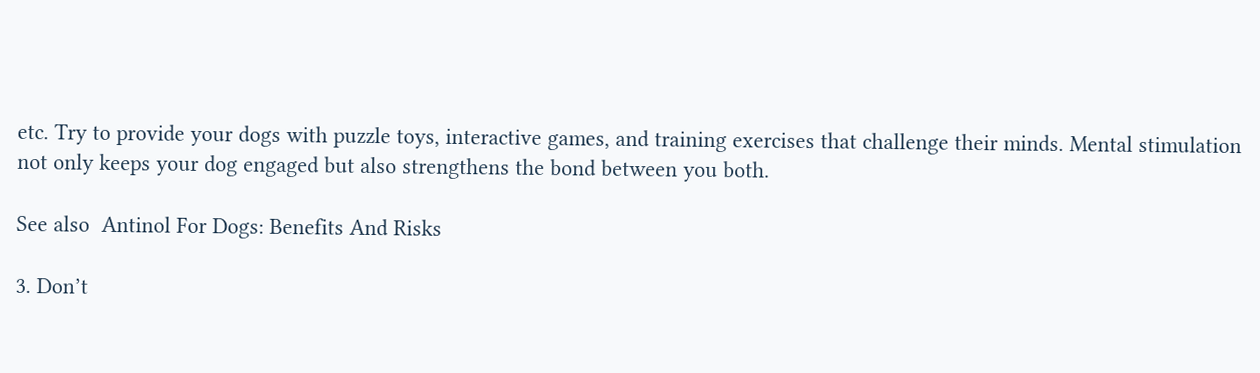etc. Try to provide your dogs with puzzle toys, interactive games, and training exercises that challenge their minds. Mental stimulation not only keeps your dog engaged but also strengthens the bond between you both.

See also  Antinol For Dogs: Benefits And Risks

3. Don’t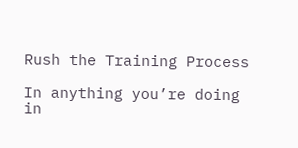Rush the Training Process

In anything you’re doing in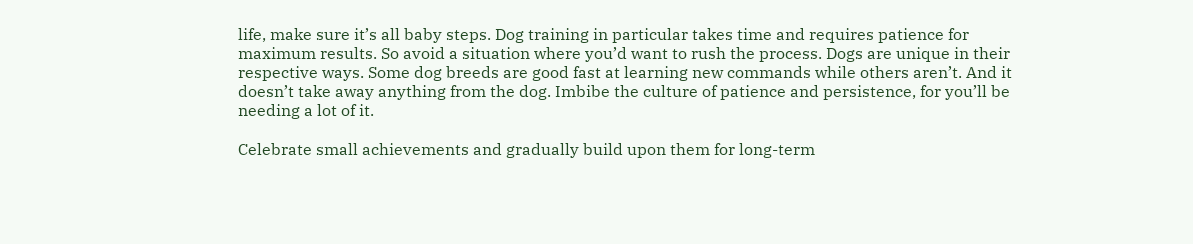life, make sure it’s all baby steps. Dog training in particular takes time and requires patience for maximum results. So avoid a situation where you’d want to rush the process. Dogs are unique in their respective ways. Some dog breeds are good fast at learning new commands while others aren’t. And it doesn’t take away anything from the dog. Imbibe the culture of patience and persistence, for you’ll be needing a lot of it.

Celebrate small achievements and gradually build upon them for long-term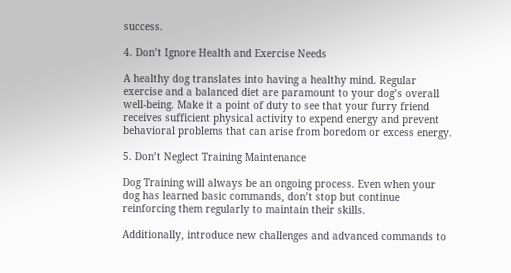success.

4. Don’t Ignore Health and Exercise Needs

A healthy dog translates into having a healthy mind. Regular exercise and a balanced diet are paramount to your dog’s overall well-being. Make it a point of duty to see that your furry friend receives sufficient physical activity to expend energy and prevent behavioral problems that can arise from boredom or excess energy.

5. Don’t Neglect Training Maintenance

Dog Training will always be an ongoing process. Even when your dog has learned basic commands, don’t stop but continue reinforcing them regularly to maintain their skills.

Additionally, introduce new challenges and advanced commands to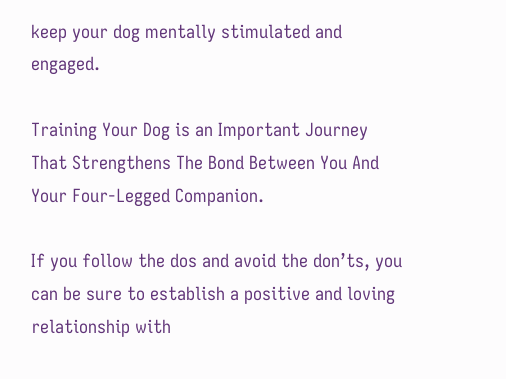keep your dog mentally stimulated and engaged.

Training Your Dog is an Important Journey That Strengthens The Bond Between You And Your Four-Legged Companion.

If you follow the dos and avoid the don’ts, you can be sure to establish a positive and loving relationship with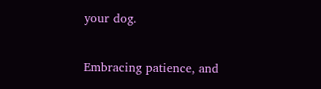your dog.

Embracing patience, and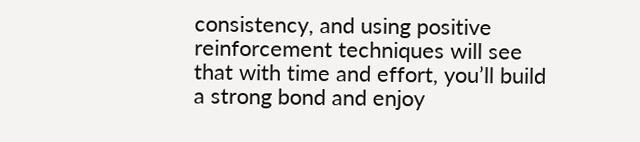consistency, and using positive reinforcement techniques will see that with time and effort, you’ll build a strong bond and enjoy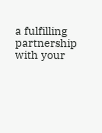a fulfilling partnership with your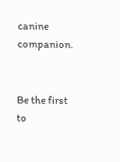canine companion.


Be the first to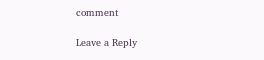comment

Leave a Reply